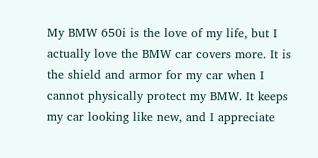My BMW 650i is the love of my life, but I actually love the BMW car covers more. It is the shield and armor for my car when I cannot physically protect my BMW. It keeps my car looking like new, and I appreciate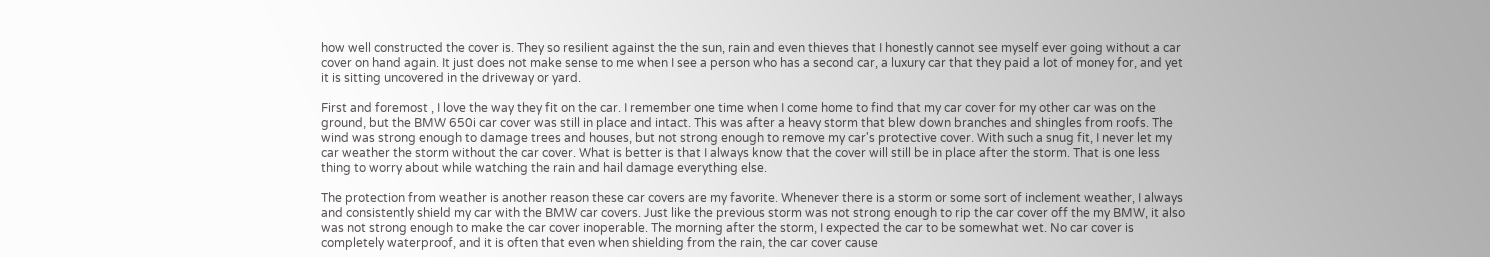how well constructed the cover is. They so resilient against the the sun, rain and even thieves that I honestly cannot see myself ever going without a car cover on hand again. It just does not make sense to me when I see a person who has a second car, a luxury car that they paid a lot of money for, and yet it is sitting uncovered in the driveway or yard.

First and foremost , I love the way they fit on the car. I remember one time when I come home to find that my car cover for my other car was on the ground, but the BMW 650i car cover was still in place and intact. This was after a heavy storm that blew down branches and shingles from roofs. The wind was strong enough to damage trees and houses, but not strong enough to remove my car's protective cover. With such a snug fit, I never let my car weather the storm without the car cover. What is better is that I always know that the cover will still be in place after the storm. That is one less thing to worry about while watching the rain and hail damage everything else.

The protection from weather is another reason these car covers are my favorite. Whenever there is a storm or some sort of inclement weather, I always and consistently shield my car with the BMW car covers. Just like the previous storm was not strong enough to rip the car cover off the my BMW, it also was not strong enough to make the car cover inoperable. The morning after the storm, I expected the car to be somewhat wet. No car cover is completely waterproof, and it is often that even when shielding from the rain, the car cover cause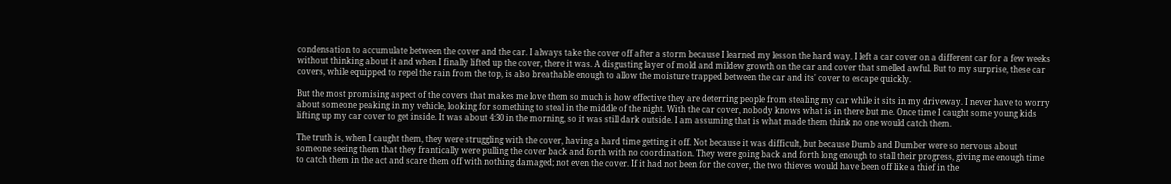condensation to accumulate between the cover and the car. I always take the cover off after a storm because I learned my lesson the hard way. I left a car cover on a different car for a few weeks without thinking about it and when I finally lifted up the cover, there it was. A disgusting layer of mold and mildew growth on the car and cover that smelled awful. But to my surprise, these car covers, while equipped to repel the rain from the top, is also breathable enough to allow the moisture trapped between the car and its' cover to escape quickly.

But the most promising aspect of the covers that makes me love them so much is how effective they are deterring people from stealing my car while it sits in my driveway. I never have to worry about someone peaking in my vehicle, looking for something to steal in the middle of the night. With the car cover, nobody knows what is in there but me. Once time I caught some young kids lifting up my car cover to get inside. It was about 4:30 in the morning, so it was still dark outside. I am assuming that is what made them think no one would catch them.

The truth is, when I caught them, they were struggling with the cover, having a hard time getting it off. Not because it was difficult, but because Dumb and Dumber were so nervous about someone seeing them that they frantically were pulling the cover back and forth with no coordination. They were going back and forth long enough to stall their progress, giving me enough time to catch them in the act and scare them off with nothing damaged; not even the cover. If it had not been for the cover, the two thieves would have been off like a thief in the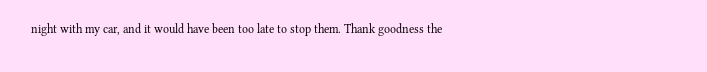night with my car, and it would have been too late to stop them. Thank goodness the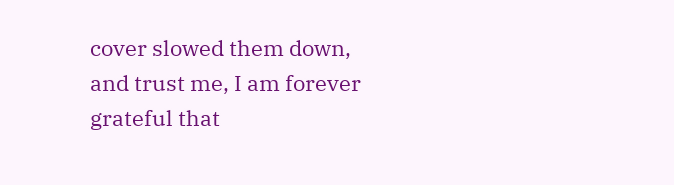cover slowed them down, and trust me, I am forever grateful that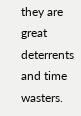they are great deterrents and time wasters.